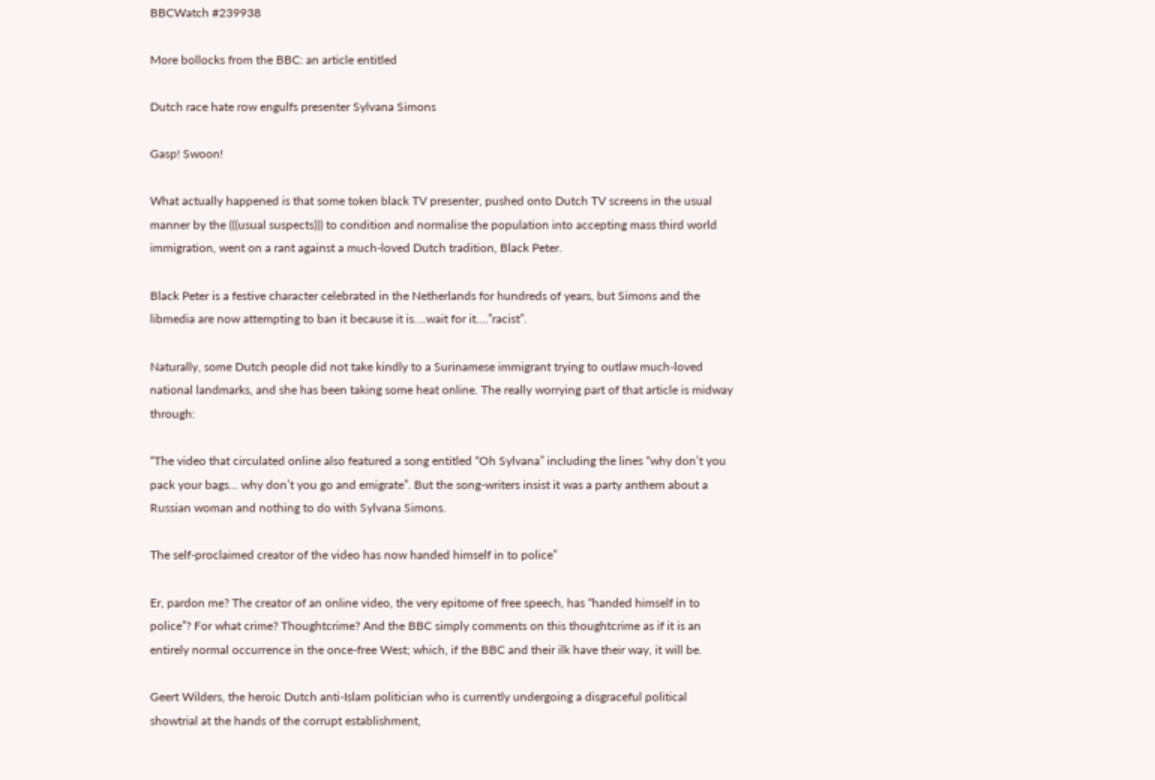BBCWatch #239938

More bollocks from the BBC: an article entitled

Dutch race hate row engulfs presenter Sylvana Simons

Gasp! Swoon!

What actually happened is that some token black TV presenter, pushed onto Dutch TV screens in the usual manner by the (((usual suspects))) to condition and normalise the population into accepting mass third world immigration, went on a rant against a much-loved Dutch tradition, Black Peter.

Black Peter is a festive character celebrated in the Netherlands for hundreds of years, but Simons and the libmedia are now attempting to ban it because it is….wait for it….”racist”.

Naturally, some Dutch people did not take kindly to a Surinamese immigrant trying to outlaw much-loved national landmarks, and she has been taking some heat online. The really worrying part of that article is midway through:

“The video that circulated online also featured a song entitled “Oh Sylvana” including the lines “why don’t you pack your bags… why don’t you go and emigrate”. But the song-writers insist it was a party anthem about a Russian woman and nothing to do with Sylvana Simons.

The self-proclaimed creator of the video has now handed himself in to police”

Er, pardon me? The creator of an online video, the very epitome of free speech, has “handed himself in to police”? For what crime? Thoughtcrime? And the BBC simply comments on this thoughtcrime as if it is an entirely normal occurrence in the once-free West; which, if the BBC and their ilk have their way, it will be.

Geert Wilders, the heroic Dutch anti-Islam politician who is currently undergoing a disgraceful political showtrial at the hands of the corrupt establishment,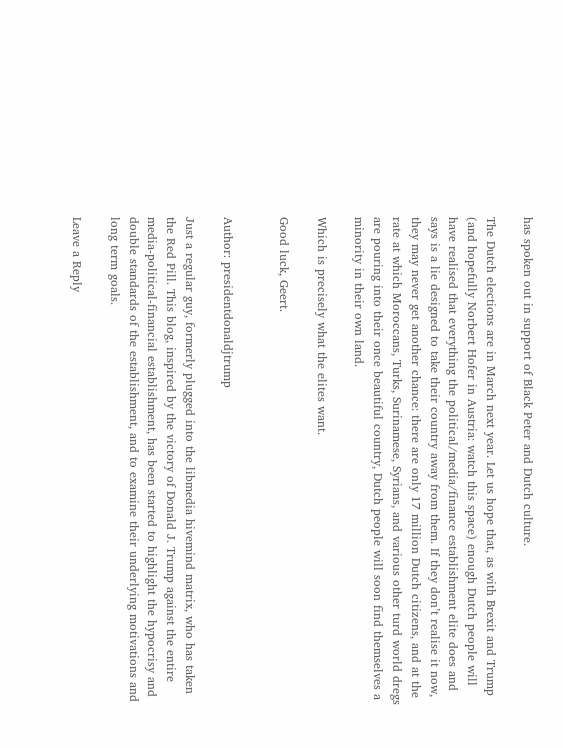has spoken out in support of Black Peter and Dutch culture.

The Dutch elections are in March next year. Let us hope that, as with Brexit and Trump (and hopefully Norbert Hofer in Austria: watch this space) enough Dutch people will have realised that everything the political/media/finance establishment elite does and says is a lie designed to take their country away from them. If they don’t realise it now, they may never get another chance: there are only 17 million Dutch citizens, and at the rate at which Moroccans, Turks, Surinamese, Syrians, and various other turd world dregs are pouring into their once beautiful country, Dutch people will soon find themselves a minority in their own land.

Which is precisely what the elites want.

Good luck, Geert.


Author: presidentdonaldjtrump

Just a regular guy, formerly plugged into the libmedia hivemind matrix, who has taken the Red Pill. This blog, inspired by the victory of Donald J. Trump against the entire media-political-financial establishment, has been started to highlight the hypocrisy and double standards of the establishment, and to examine their underlying motivations and long term goals.

Leave a Reply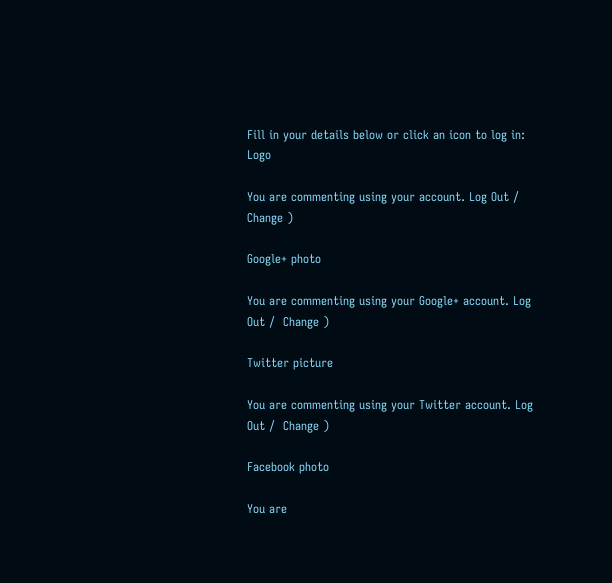Fill in your details below or click an icon to log in: Logo

You are commenting using your account. Log Out /  Change )

Google+ photo

You are commenting using your Google+ account. Log Out /  Change )

Twitter picture

You are commenting using your Twitter account. Log Out /  Change )

Facebook photo

You are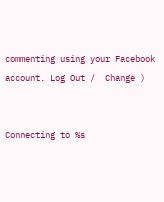commenting using your Facebook account. Log Out /  Change )


Connecting to %s